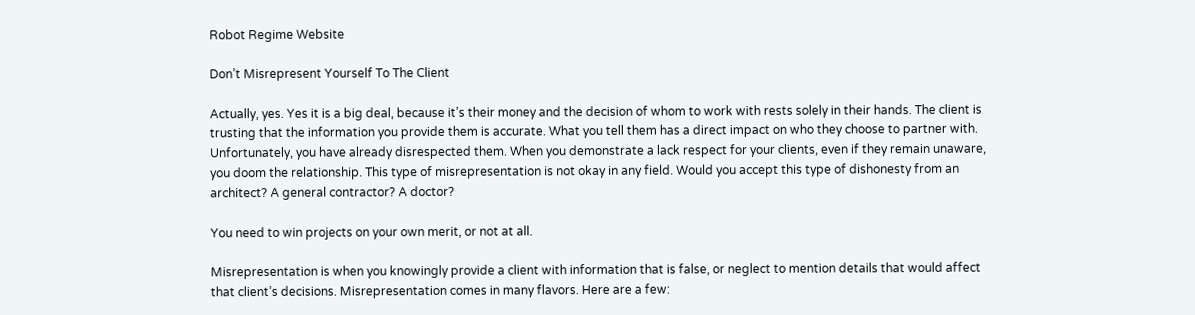Robot Regime Website

Don’t Misrepresent Yourself To The Client

Actually, yes. Yes it is a big deal, because it’s their money and the decision of whom to work with rests solely in their hands. The client is trusting that the information you provide them is accurate. What you tell them has a direct impact on who they choose to partner with. Unfortunately, you have already disrespected them. When you demonstrate a lack respect for your clients, even if they remain unaware, you doom the relationship. This type of misrepresentation is not okay in any field. Would you accept this type of dishonesty from an architect? A general contractor? A doctor?

You need to win projects on your own merit, or not at all.

Misrepresentation is when you knowingly provide a client with information that is false, or neglect to mention details that would affect that client’s decisions. Misrepresentation comes in many flavors. Here are a few: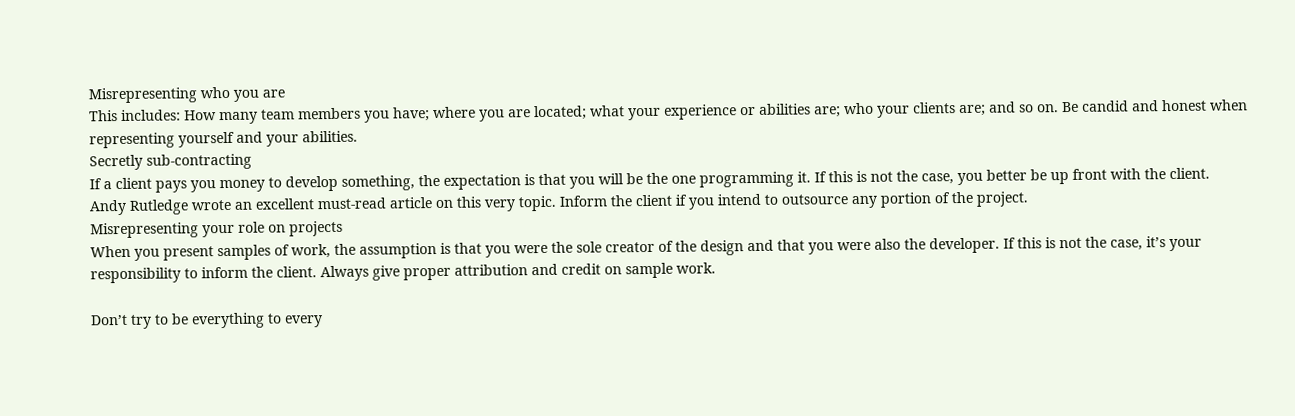Misrepresenting who you are
This includes: How many team members you have; where you are located; what your experience or abilities are; who your clients are; and so on. Be candid and honest when representing yourself and your abilities.
Secretly sub-contracting
If a client pays you money to develop something, the expectation is that you will be the one programming it. If this is not the case, you better be up front with the client. Andy Rutledge wrote an excellent must-read article on this very topic. Inform the client if you intend to outsource any portion of the project.
Misrepresenting your role on projects
When you present samples of work, the assumption is that you were the sole creator of the design and that you were also the developer. If this is not the case, it’s your responsibility to inform the client. Always give proper attribution and credit on sample work.

Don’t try to be everything to every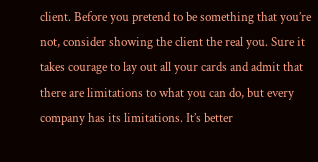client. Before you pretend to be something that you’re not, consider showing the client the real you. Sure it takes courage to lay out all your cards and admit that there are limitations to what you can do, but every company has its limitations. It’s better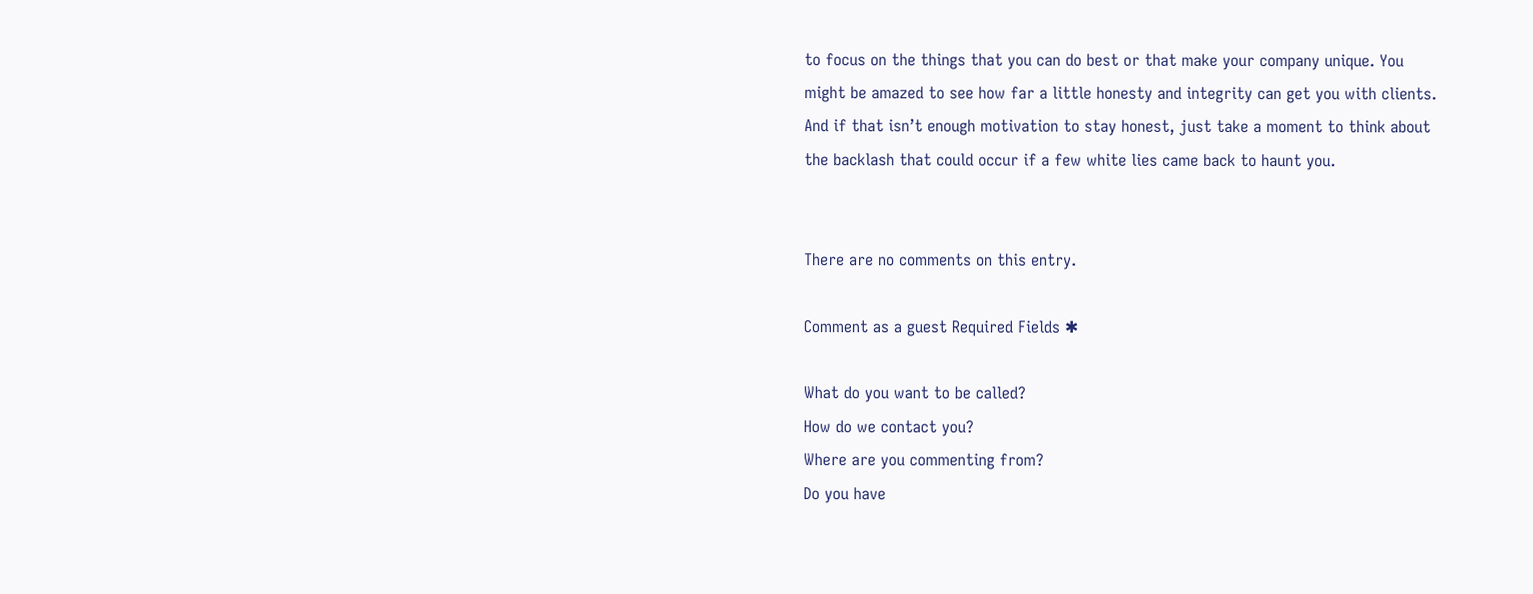to focus on the things that you can do best or that make your company unique. You might be amazed to see how far a little honesty and integrity can get you with clients. And if that isn’t enough motivation to stay honest, just take a moment to think about the backlash that could occur if a few white lies came back to haunt you.


There are no comments on this entry.

Comment as a guest Required Fields ✱

What do you want to be called?
How do we contact you?
Where are you commenting from?
Do you have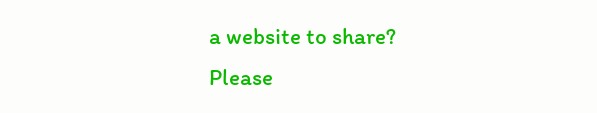a website to share?
Please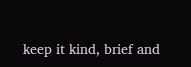keep it kind, brief and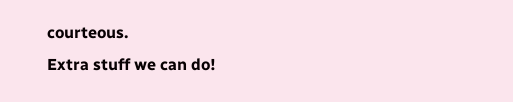courteous.
Extra stuff we can do!